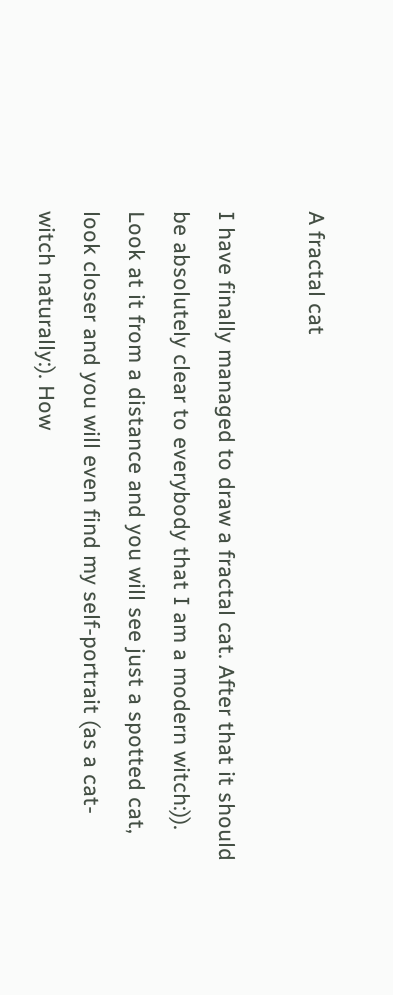A fractal cat

I have finally managed to draw a fractal cat. After that it should be absolutely clear to everybody that I am a modern witch:)). Look at it from a distance and you will see just a spotted cat, look closer and you will even find my self-portrait (as a cat-witch naturally:). How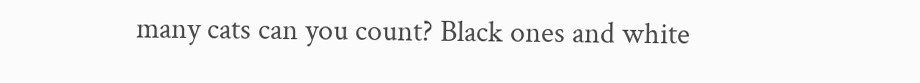many cats can you count? Black ones and white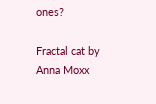ones?

Fractal cat by Anna Moxx